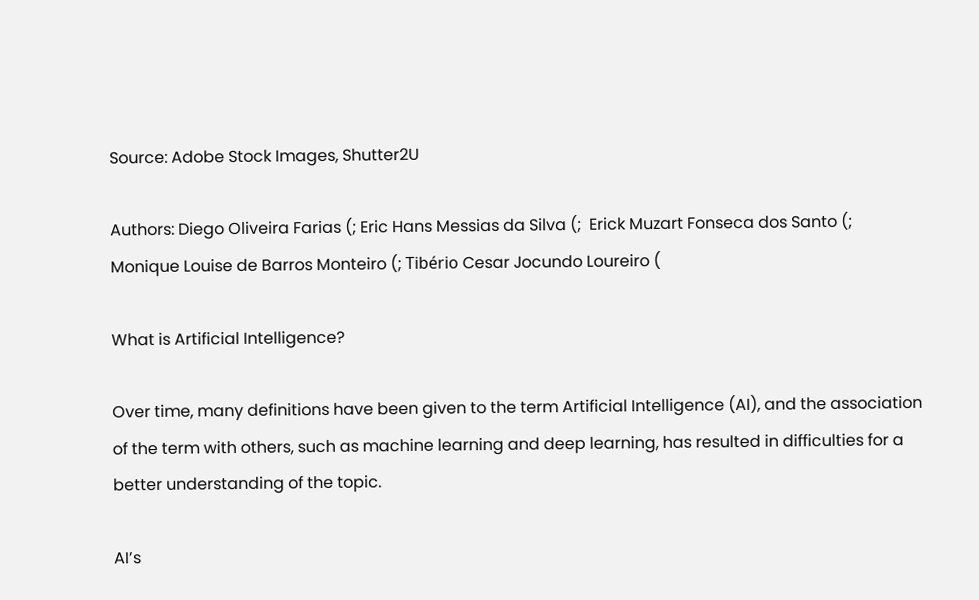Source: Adobe Stock Images, Shutter2U

Authors: Diego Oliveira Farias (; Eric Hans Messias da Silva (;  Erick Muzart Fonseca dos Santo (; Monique Louise de Barros Monteiro (; Tibério Cesar Jocundo Loureiro (

What is Artificial Intelligence?

Over time, many definitions have been given to the term Artificial Intelligence (AI), and the association of the term with others, such as machine learning and deep learning, has resulted in difficulties for a better understanding of the topic.

AI’s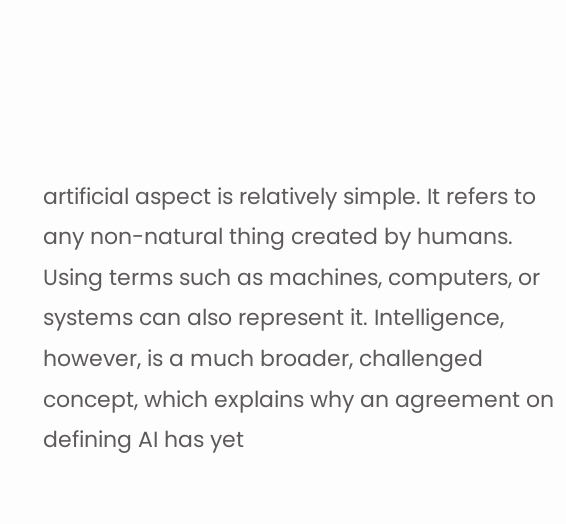artificial aspect is relatively simple. It refers to any non-natural thing created by humans. Using terms such as machines, computers, or systems can also represent it. Intelligence, however, is a much broader, challenged concept, which explains why an agreement on defining AI has yet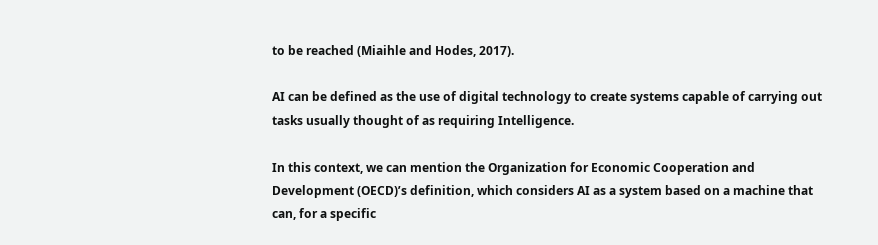to be reached (Miaihle and Hodes, 2017).

AI can be defined as the use of digital technology to create systems capable of carrying out tasks usually thought of as requiring Intelligence.

In this context, we can mention the Organization for Economic Cooperation and Development (OECD)’s definition, which considers AI as a system based on a machine that can, for a specific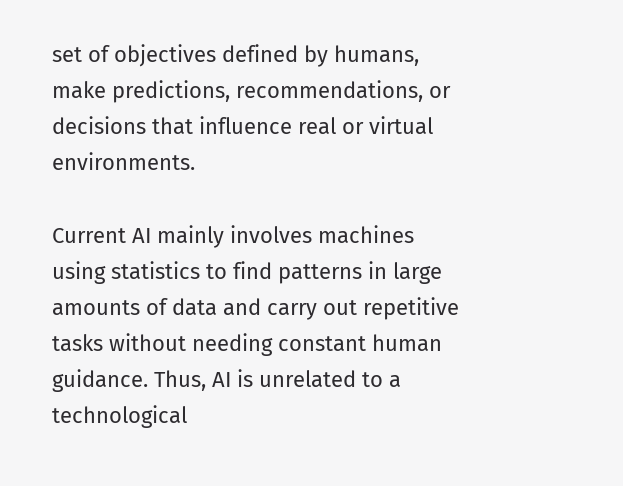set of objectives defined by humans, make predictions, recommendations, or decisions that influence real or virtual environments.

Current AI mainly involves machines using statistics to find patterns in large amounts of data and carry out repetitive tasks without needing constant human guidance. Thus, AI is unrelated to a technological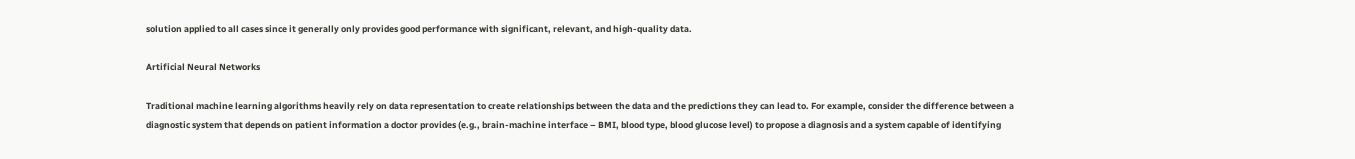solution applied to all cases since it generally only provides good performance with significant, relevant, and high-quality data.

Artificial Neural Networks

Traditional machine learning algorithms heavily rely on data representation to create relationships between the data and the predictions they can lead to. For example, consider the difference between a diagnostic system that depends on patient information a doctor provides (e.g., brain-machine interface – BMI, blood type, blood glucose level) to propose a diagnosis and a system capable of identifying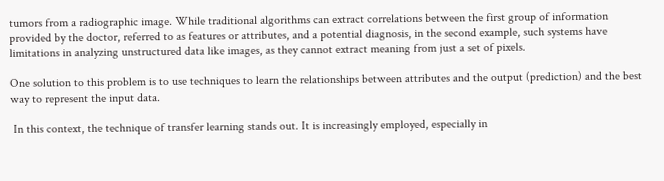tumors from a radiographic image. While traditional algorithms can extract correlations between the first group of information provided by the doctor, referred to as features or attributes, and a potential diagnosis, in the second example, such systems have limitations in analyzing unstructured data like images, as they cannot extract meaning from just a set of pixels.

One solution to this problem is to use techniques to learn the relationships between attributes and the output (prediction) and the best way to represent the input data.

 In this context, the technique of transfer learning stands out. It is increasingly employed, especially in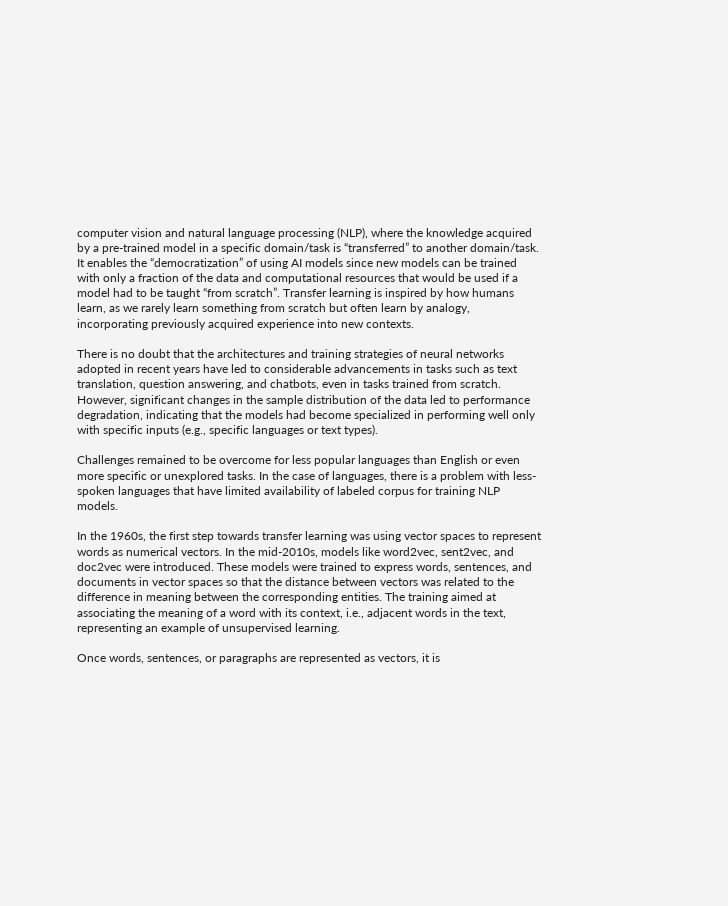computer vision and natural language processing (NLP), where the knowledge acquired by a pre-trained model in a specific domain/task is “transferred” to another domain/task. It enables the “democratization” of using AI models since new models can be trained with only a fraction of the data and computational resources that would be used if a model had to be taught “from scratch”. Transfer learning is inspired by how humans learn, as we rarely learn something from scratch but often learn by analogy, incorporating previously acquired experience into new contexts.

There is no doubt that the architectures and training strategies of neural networks adopted in recent years have led to considerable advancements in tasks such as text translation, question answering, and chatbots, even in tasks trained from scratch. However, significant changes in the sample distribution of the data led to performance degradation, indicating that the models had become specialized in performing well only with specific inputs (e.g., specific languages or text types).

Challenges remained to be overcome for less popular languages than English or even more specific or unexplored tasks. In the case of languages, there is a problem with less-spoken languages that have limited availability of labeled corpus for training NLP models.

In the 1960s, the first step towards transfer learning was using vector spaces to represent words as numerical vectors. In the mid-2010s, models like word2vec, sent2vec, and doc2vec were introduced. These models were trained to express words, sentences, and documents in vector spaces so that the distance between vectors was related to the difference in meaning between the corresponding entities. The training aimed at associating the meaning of a word with its context, i.e., adjacent words in the text, representing an example of unsupervised learning.

Once words, sentences, or paragraphs are represented as vectors, it is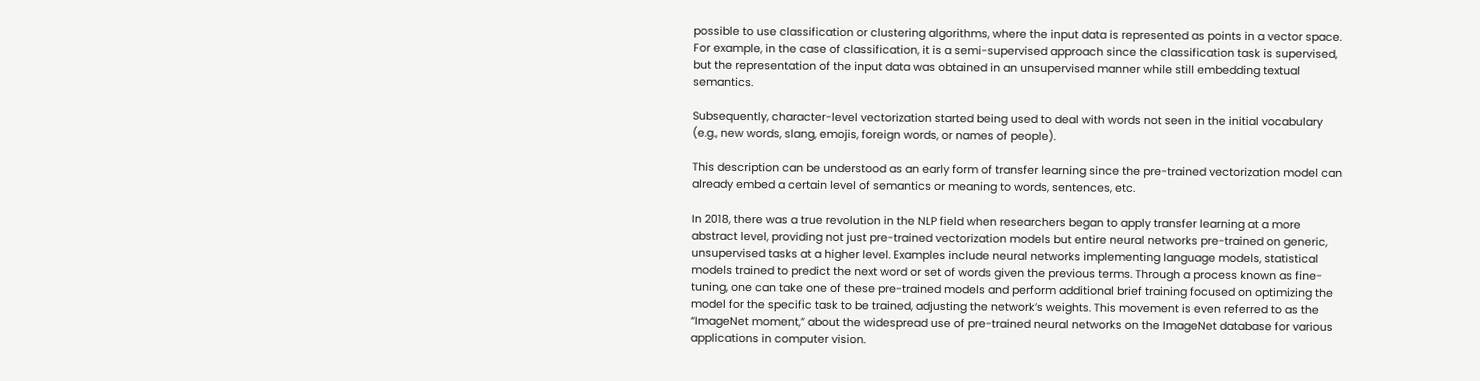possible to use classification or clustering algorithms, where the input data is represented as points in a vector space. For example, in the case of classification, it is a semi-supervised approach since the classification task is supervised, but the representation of the input data was obtained in an unsupervised manner while still embedding textual semantics.

Subsequently, character-level vectorization started being used to deal with words not seen in the initial vocabulary (e.g., new words, slang, emojis, foreign words, or names of people).

This description can be understood as an early form of transfer learning since the pre-trained vectorization model can already embed a certain level of semantics or meaning to words, sentences, etc.

In 2018, there was a true revolution in the NLP field when researchers began to apply transfer learning at a more abstract level, providing not just pre-trained vectorization models but entire neural networks pre-trained on generic, unsupervised tasks at a higher level. Examples include neural networks implementing language models, statistical models trained to predict the next word or set of words given the previous terms. Through a process known as fine-tuning, one can take one of these pre-trained models and perform additional brief training focused on optimizing the model for the specific task to be trained, adjusting the network’s weights. This movement is even referred to as the “ImageNet moment,” about the widespread use of pre-trained neural networks on the ImageNet database for various applications in computer vision.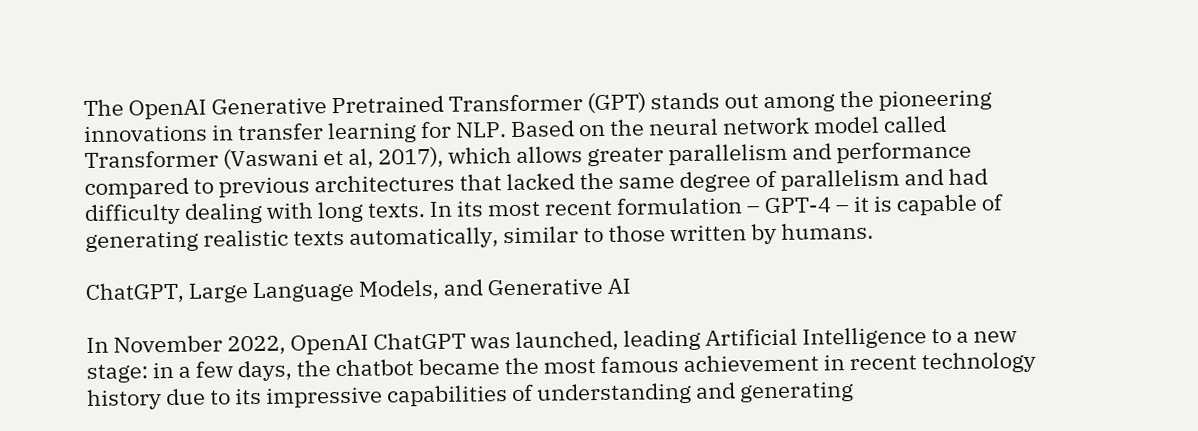The OpenAI Generative Pretrained Transformer (GPT) stands out among the pioneering innovations in transfer learning for NLP. Based on the neural network model called Transformer (Vaswani et al, 2017), which allows greater parallelism and performance compared to previous architectures that lacked the same degree of parallelism and had difficulty dealing with long texts. In its most recent formulation – GPT-4 – it is capable of generating realistic texts automatically, similar to those written by humans.

ChatGPT, Large Language Models, and Generative AI

In November 2022, OpenAI ChatGPT was launched, leading Artificial Intelligence to a new stage: in a few days, the chatbot became the most famous achievement in recent technology history due to its impressive capabilities of understanding and generating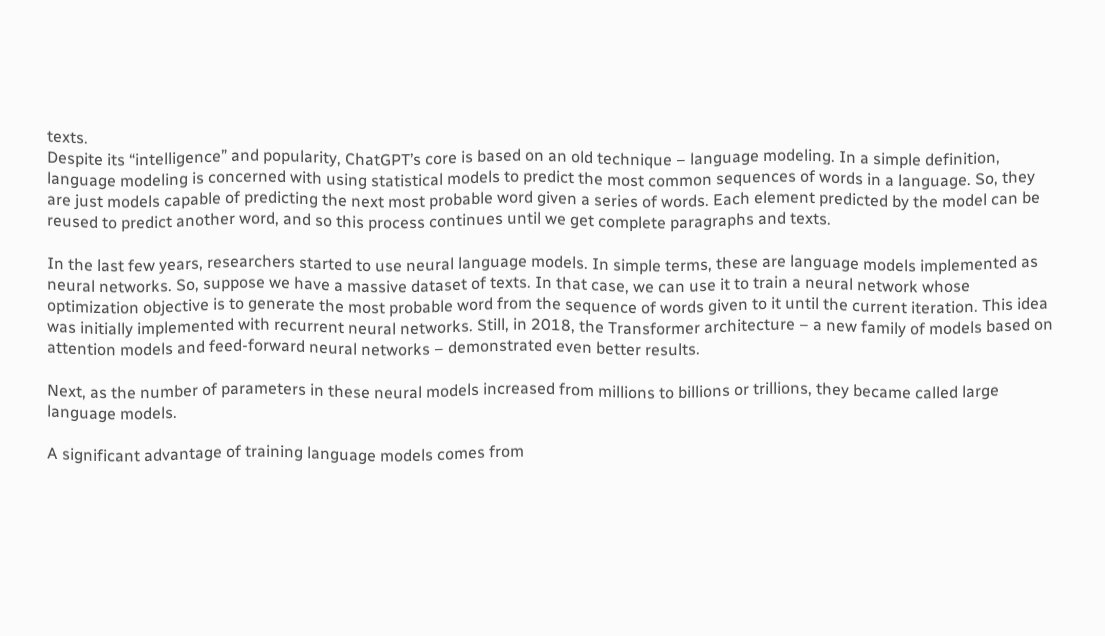texts.
Despite its “intelligence” and popularity, ChatGPT’s core is based on an old technique – language modeling. In a simple definition, language modeling is concerned with using statistical models to predict the most common sequences of words in a language. So, they are just models capable of predicting the next most probable word given a series of words. Each element predicted by the model can be reused to predict another word, and so this process continues until we get complete paragraphs and texts.

In the last few years, researchers started to use neural language models. In simple terms, these are language models implemented as neural networks. So, suppose we have a massive dataset of texts. In that case, we can use it to train a neural network whose optimization objective is to generate the most probable word from the sequence of words given to it until the current iteration. This idea was initially implemented with recurrent neural networks. Still, in 2018, the Transformer architecture – a new family of models based on attention models and feed-forward neural networks – demonstrated even better results.

Next, as the number of parameters in these neural models increased from millions to billions or trillions, they became called large language models.

A significant advantage of training language models comes from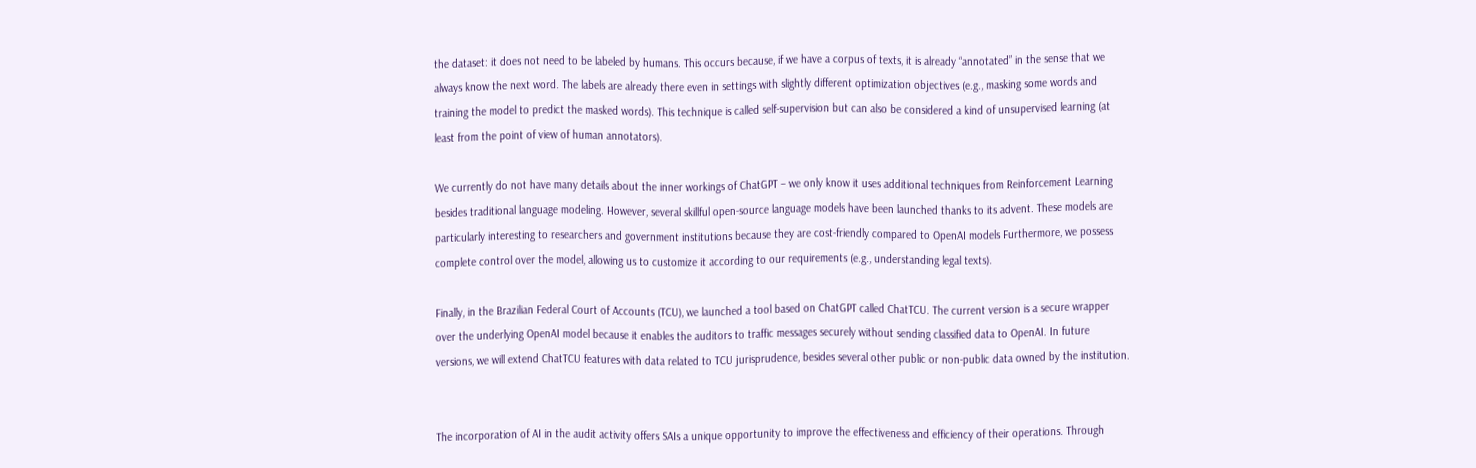the dataset: it does not need to be labeled by humans. This occurs because, if we have a corpus of texts, it is already “annotated” in the sense that we always know the next word. The labels are already there even in settings with slightly different optimization objectives (e.g., masking some words and training the model to predict the masked words). This technique is called self-supervision but can also be considered a kind of unsupervised learning (at least from the point of view of human annotators).

We currently do not have many details about the inner workings of ChatGPT – we only know it uses additional techniques from Reinforcement Learning besides traditional language modeling. However, several skillful open-source language models have been launched thanks to its advent. These models are particularly interesting to researchers and government institutions because they are cost-friendly compared to OpenAI models Furthermore, we possess complete control over the model, allowing us to customize it according to our requirements (e.g., understanding legal texts).

Finally, in the Brazilian Federal Court of Accounts (TCU), we launched a tool based on ChatGPT called ChatTCU. The current version is a secure wrapper over the underlying OpenAI model because it enables the auditors to traffic messages securely without sending classified data to OpenAI. In future versions, we will extend ChatTCU features with data related to TCU jurisprudence, besides several other public or non-public data owned by the institution.


The incorporation of AI in the audit activity offers SAIs a unique opportunity to improve the effectiveness and efficiency of their operations. Through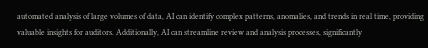automated analysis of large volumes of data, AI can identify complex patterns, anomalies, and trends in real time, providing valuable insights for auditors. Additionally, AI can streamline review and analysis processes, significantly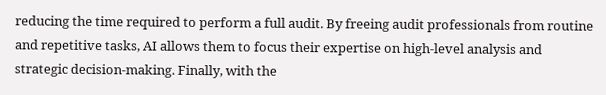reducing the time required to perform a full audit. By freeing audit professionals from routine and repetitive tasks, AI allows them to focus their expertise on high-level analysis and strategic decision-making. Finally, with the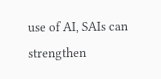use of AI, SAIs can strengthen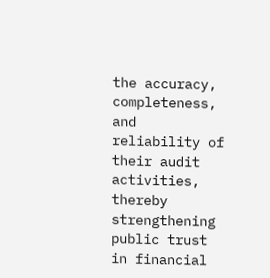the accuracy, completeness, and reliability of their audit activities, thereby strengthening public trust in financial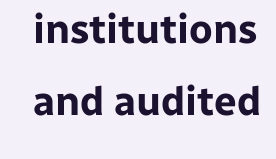institutions and audited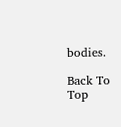bodies.

Back To Top